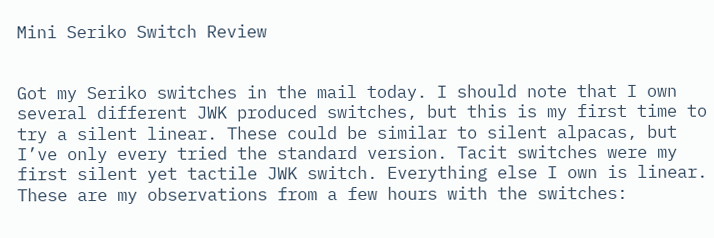Mini Seriko Switch Review


Got my Seriko switches in the mail today. I should note that I own several different JWK produced switches, but this is my first time to try a silent linear. These could be similar to silent alpacas, but I’ve only every tried the standard version. Tacit switches were my first silent yet tactile JWK switch. Everything else I own is linear. These are my observations from a few hours with the switches: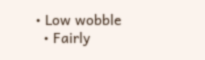• Low wobble
  • Fairly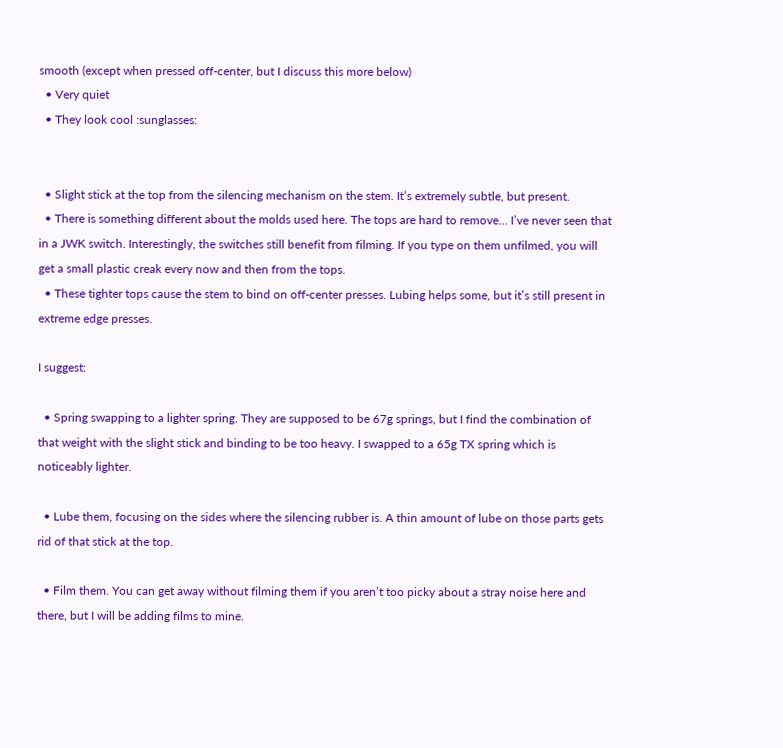smooth (except when pressed off-center, but I discuss this more below)
  • Very quiet
  • They look cool :sunglasses:


  • Slight stick at the top from the silencing mechanism on the stem. It’s extremely subtle, but present.
  • There is something different about the molds used here. The tops are hard to remove… I’ve never seen that in a JWK switch. Interestingly, the switches still benefit from filming. If you type on them unfilmed, you will get a small plastic creak every now and then from the tops.
  • These tighter tops cause the stem to bind on off-center presses. Lubing helps some, but it’s still present in extreme edge presses.

I suggest:

  • Spring swapping to a lighter spring. They are supposed to be 67g springs, but I find the combination of that weight with the slight stick and binding to be too heavy. I swapped to a 65g TX spring which is noticeably lighter.

  • Lube them, focusing on the sides where the silencing rubber is. A thin amount of lube on those parts gets rid of that stick at the top.

  • Film them. You can get away without filming them if you aren’t too picky about a stray noise here and there, but I will be adding films to mine.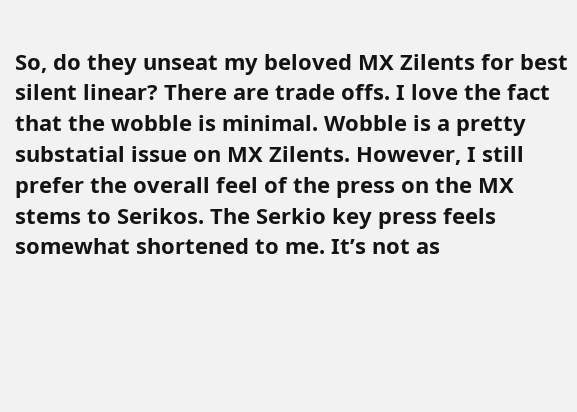So, do they unseat my beloved MX Zilents for best silent linear? There are trade offs. I love the fact that the wobble is minimal. Wobble is a pretty substatial issue on MX Zilents. However, I still prefer the overall feel of the press on the MX stems to Serikos. The Serkio key press feels somewhat shortened to me. It’s not as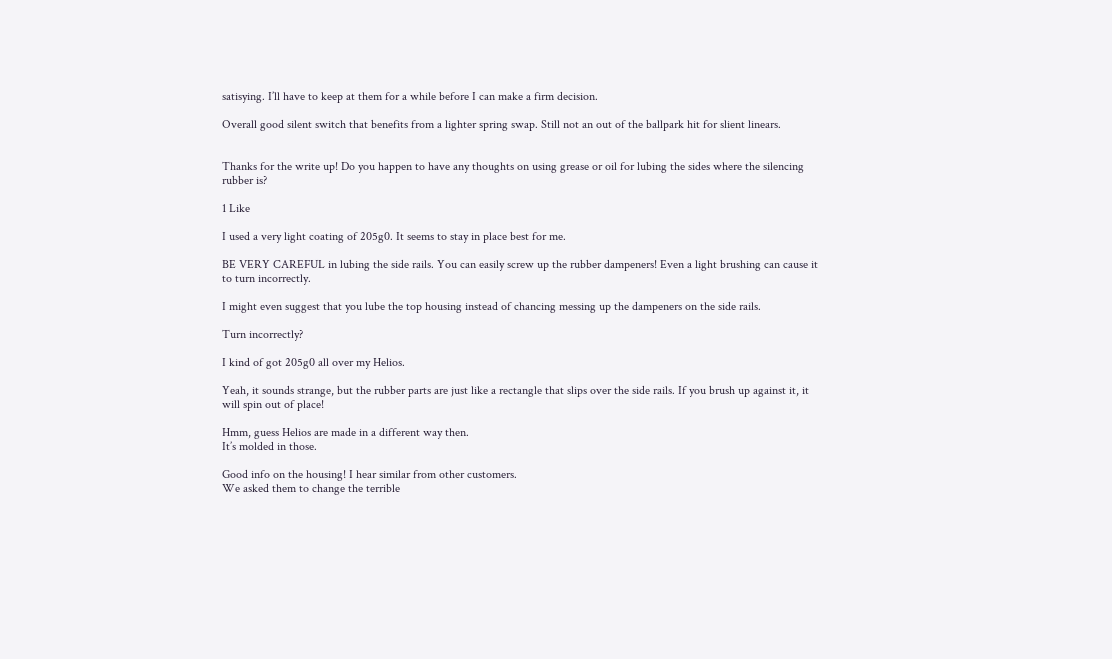satisying. I’ll have to keep at them for a while before I can make a firm decision.

Overall good silent switch that benefits from a lighter spring swap. Still not an out of the ballpark hit for slient linears.


Thanks for the write up! Do you happen to have any thoughts on using grease or oil for lubing the sides where the silencing rubber is?

1 Like

I used a very light coating of 205g0. It seems to stay in place best for me.

BE VERY CAREFUL in lubing the side rails. You can easily screw up the rubber dampeners! Even a light brushing can cause it to turn incorrectly.

I might even suggest that you lube the top housing instead of chancing messing up the dampeners on the side rails.

Turn incorrectly?

I kind of got 205g0 all over my Helios.

Yeah, it sounds strange, but the rubber parts are just like a rectangle that slips over the side rails. If you brush up against it, it will spin out of place!

Hmm, guess Helios are made in a different way then.
It’s molded in those.

Good info on the housing! I hear similar from other customers.
We asked them to change the terrible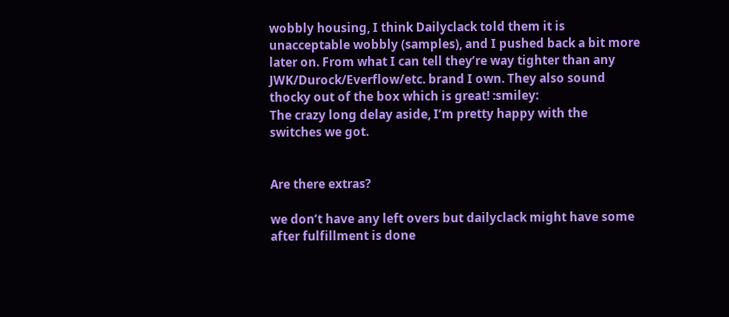wobbly housing, I think Dailyclack told them it is unacceptable wobbly (samples), and I pushed back a bit more later on. From what I can tell they’re way tighter than any JWK/Durock/Everflow/etc. brand I own. They also sound thocky out of the box which is great! :smiley:
The crazy long delay aside, I’m pretty happy with the switches we got.


Are there extras?

we don’t have any left overs but dailyclack might have some after fulfillment is done